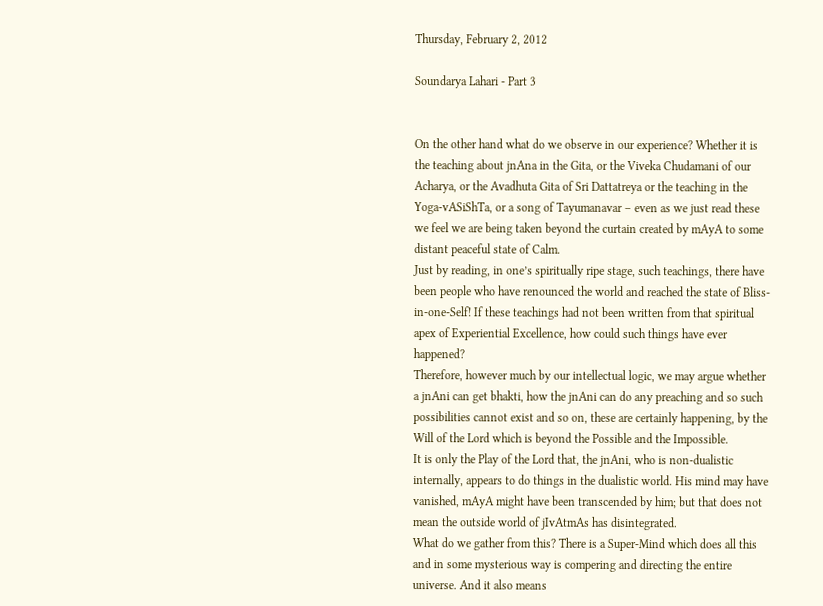Thursday, February 2, 2012

Soundarya Lahari - Part 3


On the other hand what do we observe in our experience? Whether it is the teaching about jnAna in the Gita, or the Viveka Chudamani of our Acharya, or the Avadhuta Gita of Sri Dattatreya or the teaching in the Yoga-vASiShTa, or a song of Tayumanavar – even as we just read these we feel we are being taken beyond the curtain created by mAyA to some distant peaceful state of Calm.
Just by reading, in one’s spiritually ripe stage, such teachings, there have been people who have renounced the world and reached the state of Bliss-in-one-Self! If these teachings had not been written from that spiritual apex of Experiential Excellence, how could such things have ever happened?
Therefore, however much by our intellectual logic, we may argue whether a jnAni can get bhakti, how the jnAni can do any preaching and so such possibilities cannot exist and so on, these are certainly happening, by the Will of the Lord which is beyond the Possible and the Impossible.
It is only the Play of the Lord that, the jnAni, who is non-dualistic internally, appears to do things in the dualistic world. His mind may have vanished, mAyA might have been transcended by him; but that does not mean the outside world of jIvAtmAs has disintegrated.
What do we gather from this? There is a Super-Mind which does all this and in some mysterious way is compering and directing the entire universe. And it also means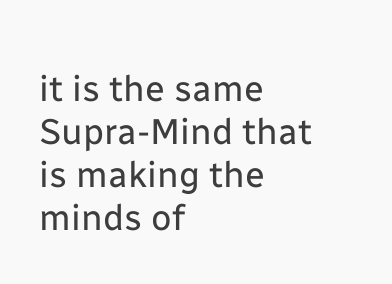it is the same Supra-Mind that is making the minds of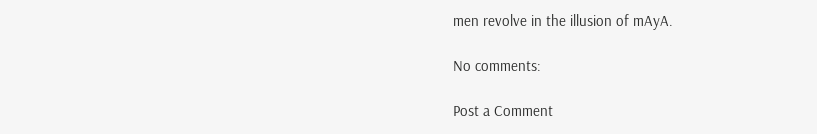men revolve in the illusion of mAyA.

No comments:

Post a Comment